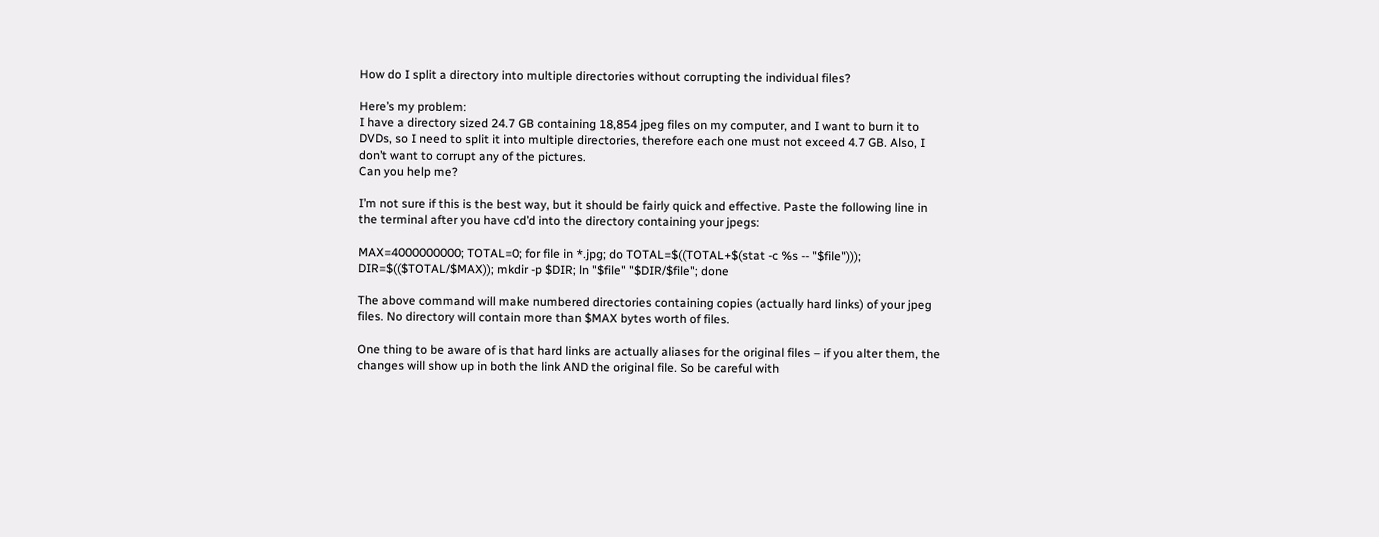How do I split a directory into multiple directories without corrupting the individual files?

Here’s my problem:
I have a directory sized 24.7 GB containing 18,854 jpeg files on my computer, and I want to burn it to DVDs, so I need to split it into multiple directories, therefore each one must not exceed 4.7 GB. Also, I don’t want to corrupt any of the pictures.
Can you help me?

I’m not sure if this is the best way, but it should be fairly quick and effective. Paste the following line in the terminal after you have cd’d into the directory containing your jpegs:

MAX=4000000000; TOTAL=0; for file in *.jpg; do TOTAL=$((TOTAL+$(stat -c %s -- "$file"))); DIR=$(($TOTAL/$MAX)); mkdir -p $DIR; ln "$file" "$DIR/$file"; done

The above command will make numbered directories containing copies (actually hard links) of your jpeg files. No directory will contain more than $MAX bytes worth of files.

One thing to be aware of is that hard links are actually aliases for the original files – if you alter them, the changes will show up in both the link AND the original file. So be careful with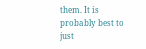them. It is probably best to just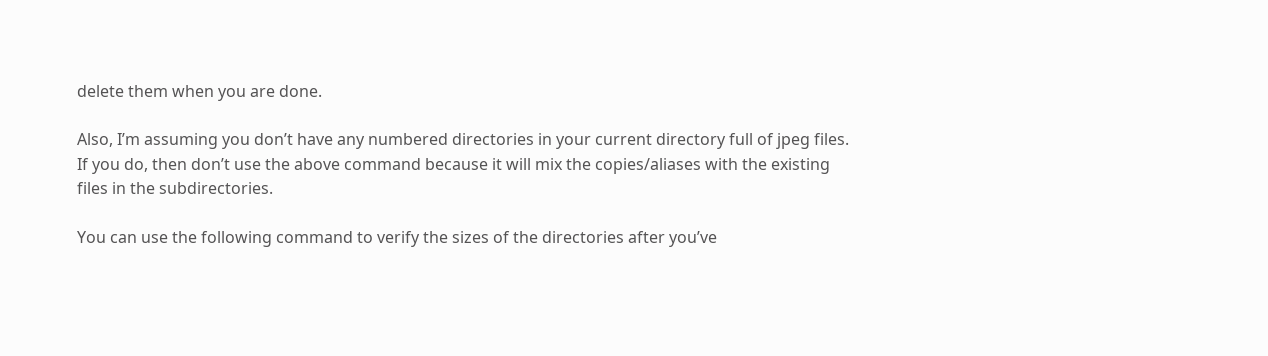delete them when you are done.

Also, I’m assuming you don’t have any numbered directories in your current directory full of jpeg files. If you do, then don’t use the above command because it will mix the copies/aliases with the existing files in the subdirectories.

You can use the following command to verify the sizes of the directories after you’ve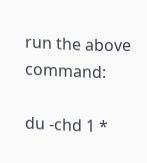run the above command:

du -chd 1 *